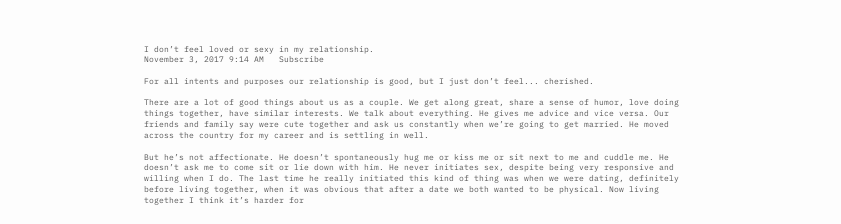I don’t feel loved or sexy in my relationship.
November 3, 2017 9:14 AM   Subscribe

For all intents and purposes our relationship is good, but I just don’t feel... cherished.

There are a lot of good things about us as a couple. We get along great, share a sense of humor, love doing things together, have similar interests. We talk about everything. He gives me advice and vice versa. Our friends and family say were cute together and ask us constantly when we’re going to get married. He moved across the country for my career and is settling in well.

But he’s not affectionate. He doesn’t spontaneously hug me or kiss me or sit next to me and cuddle me. He doesn’t ask me to come sit or lie down with him. He never initiates sex, despite being very responsive and willing when I do. The last time he really initiated this kind of thing was when we were dating, definitely before living together, when it was obvious that after a date we both wanted to be physical. Now living together I think it’s harder for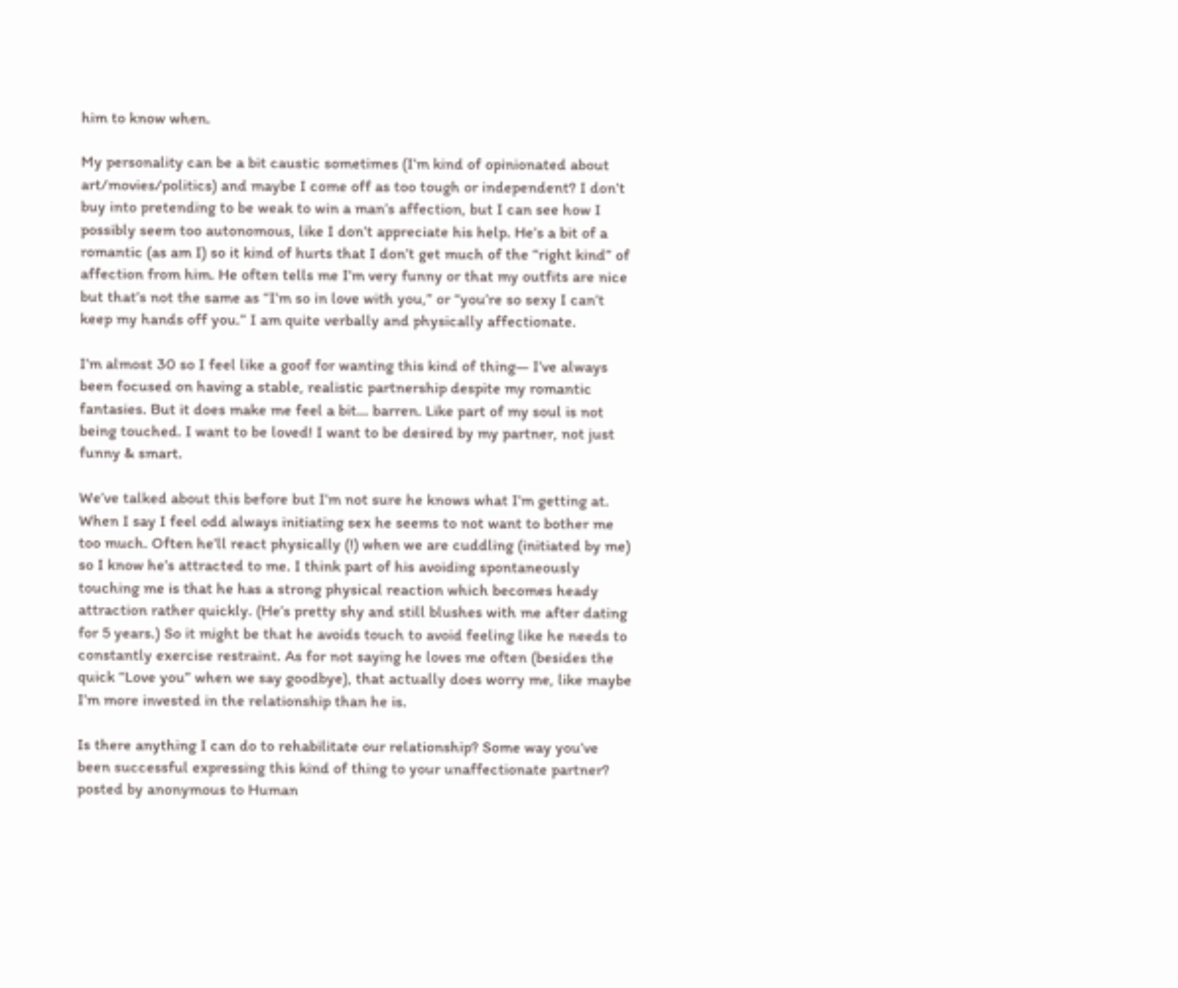him to know when.

My personality can be a bit caustic sometimes (I’m kind of opinionated about art/movies/politics) and maybe I come off as too tough or independent? I don’t buy into pretending to be weak to win a man’s affection, but I can see how I possibly seem too autonomous, like I don’t appreciate his help. He’s a bit of a romantic (as am I) so it kind of hurts that I don’t get much of the “right kind” of affection from him. He often tells me I’m very funny or that my outfits are nice but that’s not the same as “I’m so in love with you,” or “you’re so sexy I can’t keep my hands off you.” I am quite verbally and physically affectionate.

I’m almost 30 so I feel like a goof for wanting this kind of thing— I’ve always been focused on having a stable, realistic partnership despite my romantic fantasies. But it does make me feel a bit... barren. Like part of my soul is not being touched. I want to be loved! I want to be desired by my partner, not just funny & smart.

We’ve talked about this before but I’m not sure he knows what I’m getting at. When I say I feel odd always initiating sex he seems to not want to bother me too much. Often he’ll react physically (!) when we are cuddling (initiated by me) so I know he’s attracted to me. I think part of his avoiding spontaneously touching me is that he has a strong physical reaction which becomes heady attraction rather quickly. (He’s pretty shy and still blushes with me after dating for 5 years.) So it might be that he avoids touch to avoid feeling like he needs to constantly exercise restraint. As for not saying he loves me often (besides the quick “Love you” when we say goodbye), that actually does worry me, like maybe I’m more invested in the relationship than he is.

Is there anything I can do to rehabilitate our relationship? Some way you’ve been successful expressing this kind of thing to your unaffectionate partner?
posted by anonymous to Human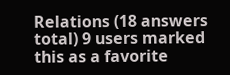Relations (18 answers total) 9 users marked this as a favorite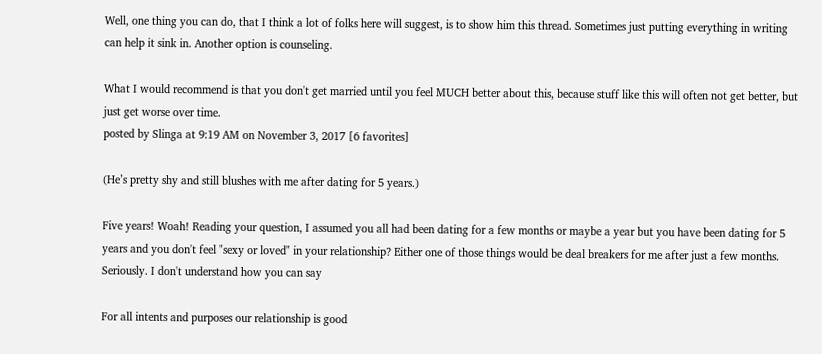Well, one thing you can do, that I think a lot of folks here will suggest, is to show him this thread. Sometimes just putting everything in writing can help it sink in. Another option is counseling.

What I would recommend is that you don't get married until you feel MUCH better about this, because stuff like this will often not get better, but just get worse over time.
posted by Slinga at 9:19 AM on November 3, 2017 [6 favorites]

(He’s pretty shy and still blushes with me after dating for 5 years.)

Five years! Woah! Reading your question, I assumed you all had been dating for a few months or maybe a year but you have been dating for 5 years and you don't feel "sexy or loved" in your relationship? Either one of those things would be deal breakers for me after just a few months. Seriously. I don't understand how you can say

For all intents and purposes our relationship is good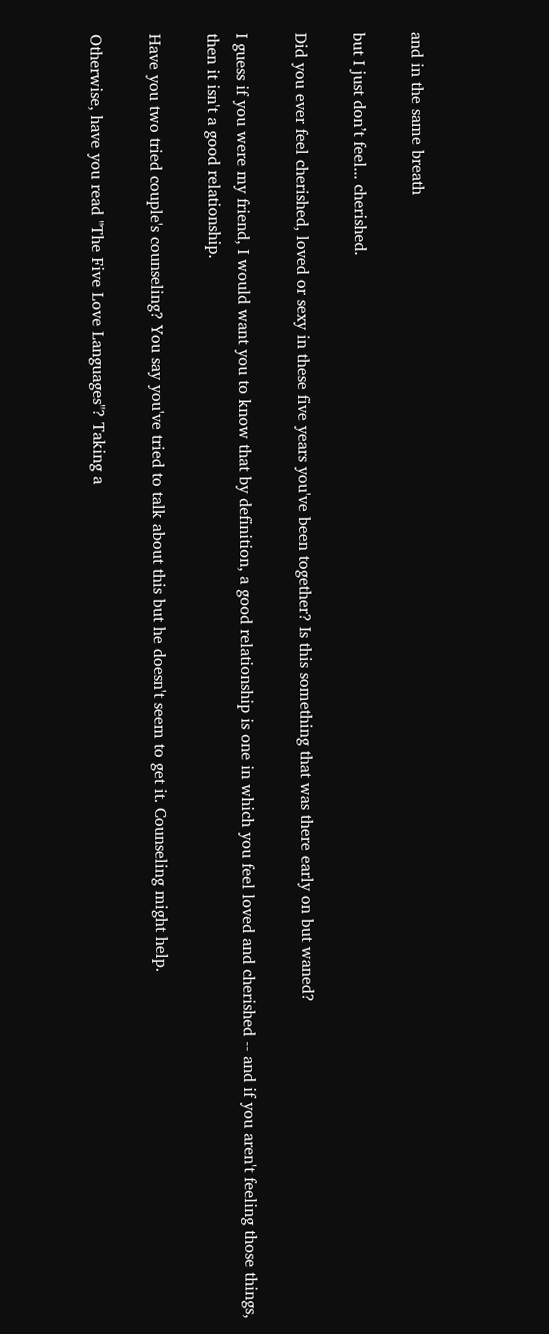and in the same breath

but I just don’t feel... cherished.

Did you ever feel cherished, loved or sexy in these five years you've been together? Is this something that was there early on but waned?

I guess if you were my friend, I would want you to know that by definition, a good relationship is one in which you feel loved and cherished -- and if you aren't feeling those things, then it isn't a good relationship.

Have you two tried couple's counseling? You say you've tried to talk about this but he doesn't seem to get it. Counseling might help.

Otherwise, have you read "The Five Love Languages"? Taking a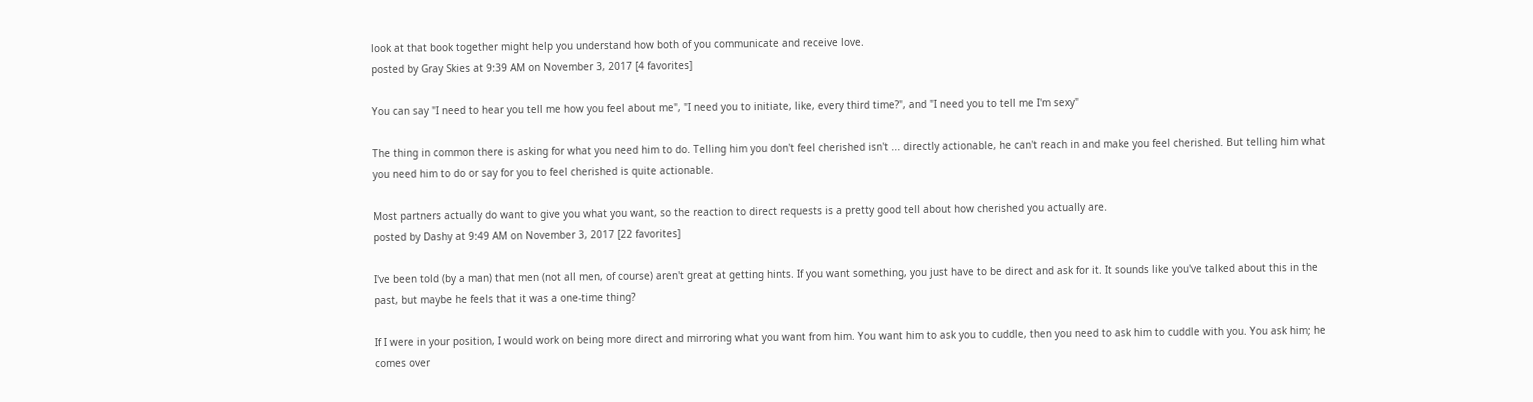look at that book together might help you understand how both of you communicate and receive love.
posted by Gray Skies at 9:39 AM on November 3, 2017 [4 favorites]

You can say "I need to hear you tell me how you feel about me", "I need you to initiate, like, every third time?", and "I need you to tell me I'm sexy"

The thing in common there is asking for what you need him to do. Telling him you don't feel cherished isn't ... directly actionable, he can't reach in and make you feel cherished. But telling him what you need him to do or say for you to feel cherished is quite actionable.

Most partners actually do want to give you what you want, so the reaction to direct requests is a pretty good tell about how cherished you actually are.
posted by Dashy at 9:49 AM on November 3, 2017 [22 favorites]

I've been told (by a man) that men (not all men, of course) aren't great at getting hints. If you want something, you just have to be direct and ask for it. It sounds like you've talked about this in the past, but maybe he feels that it was a one-time thing?

If I were in your position, I would work on being more direct and mirroring what you want from him. You want him to ask you to cuddle, then you need to ask him to cuddle with you. You ask him; he comes over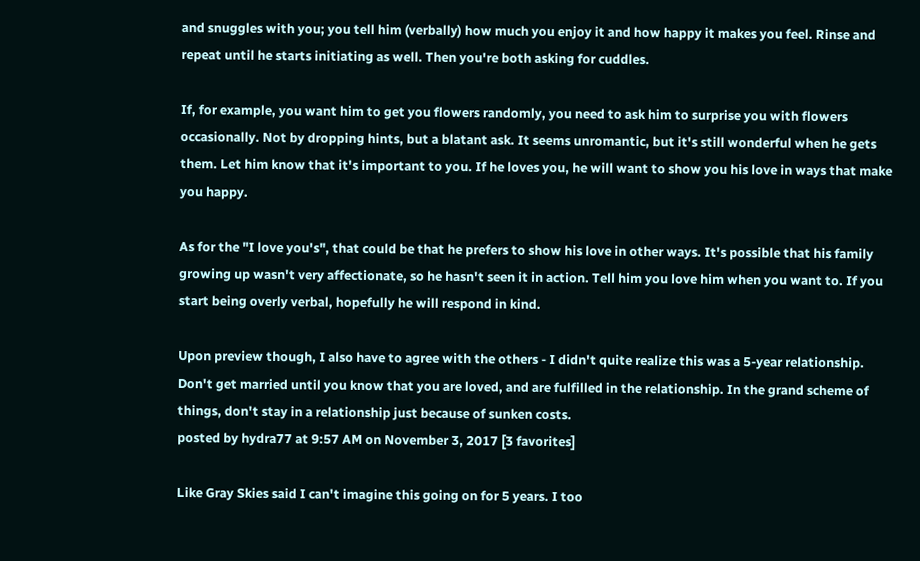and snuggles with you; you tell him (verbally) how much you enjoy it and how happy it makes you feel. Rinse and repeat until he starts initiating as well. Then you're both asking for cuddles.

If, for example, you want him to get you flowers randomly, you need to ask him to surprise you with flowers occasionally. Not by dropping hints, but a blatant ask. It seems unromantic, but it's still wonderful when he gets them. Let him know that it's important to you. If he loves you, he will want to show you his love in ways that make you happy.

As for the "I love you's", that could be that he prefers to show his love in other ways. It's possible that his family growing up wasn't very affectionate, so he hasn't seen it in action. Tell him you love him when you want to. If you start being overly verbal, hopefully he will respond in kind.

Upon preview though, I also have to agree with the others - I didn't quite realize this was a 5-year relationship. Don't get married until you know that you are loved, and are fulfilled in the relationship. In the grand scheme of things, don't stay in a relationship just because of sunken costs.
posted by hydra77 at 9:57 AM on November 3, 2017 [3 favorites]

Like Gray Skies said I can't imagine this going on for 5 years. I too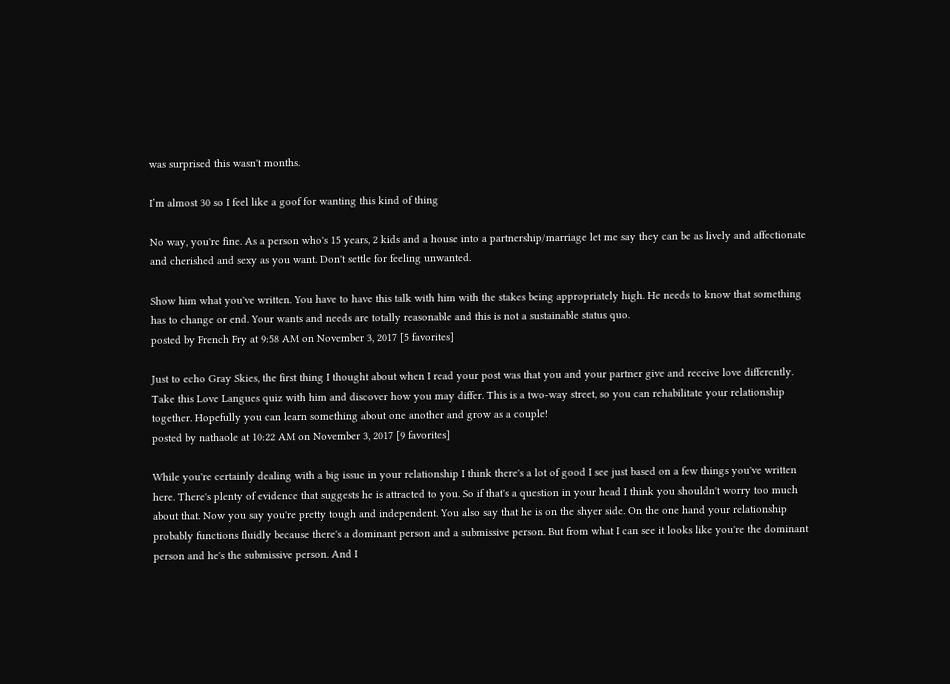was surprised this wasn't months.

I’m almost 30 so I feel like a goof for wanting this kind of thing

No way, you're fine. As a person who's 15 years, 2 kids and a house into a partnership/marriage let me say they can be as lively and affectionate and cherished and sexy as you want. Don't settle for feeling unwanted.

Show him what you've written. You have to have this talk with him with the stakes being appropriately high. He needs to know that something has to change or end. Your wants and needs are totally reasonable and this is not a sustainable status quo.
posted by French Fry at 9:58 AM on November 3, 2017 [5 favorites]

Just to echo Gray Skies, the first thing I thought about when I read your post was that you and your partner give and receive love differently. Take this Love Langues quiz with him and discover how you may differ. This is a two-way street, so you can rehabilitate your relationship together. Hopefully you can learn something about one another and grow as a couple!
posted by nathaole at 10:22 AM on November 3, 2017 [9 favorites]

While you're certainly dealing with a big issue in your relationship I think there's a lot of good I see just based on a few things you've written here. There's plenty of evidence that suggests he is attracted to you. So if that's a question in your head I think you shouldn't worry too much about that. Now you say you're pretty tough and independent. You also say that he is on the shyer side. On the one hand your relationship probably functions fluidly because there's a dominant person and a submissive person. But from what I can see it looks like you're the dominant person and he's the submissive person. And I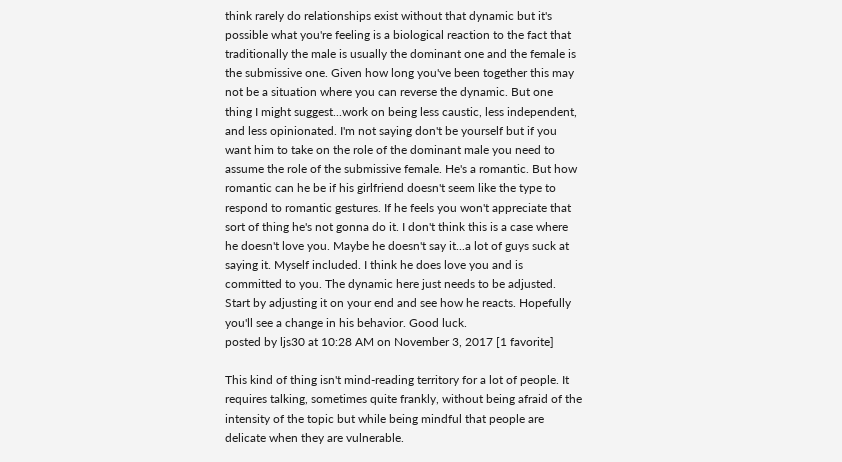think rarely do relationships exist without that dynamic but it's possible what you're feeling is a biological reaction to the fact that traditionally the male is usually the dominant one and the female is the submissive one. Given how long you've been together this may not be a situation where you can reverse the dynamic. But one thing I might suggest...work on being less caustic, less independent, and less opinionated. I'm not saying don't be yourself but if you want him to take on the role of the dominant male you need to assume the role of the submissive female. He's a romantic. But how romantic can he be if his girlfriend doesn't seem like the type to respond to romantic gestures. If he feels you won't appreciate that sort of thing he's not gonna do it. I don't think this is a case where he doesn't love you. Maybe he doesn't say it...a lot of guys suck at saying it. Myself included. I think he does love you and is committed to you. The dynamic here just needs to be adjusted. Start by adjusting it on your end and see how he reacts. Hopefully you'll see a change in his behavior. Good luck.
posted by ljs30 at 10:28 AM on November 3, 2017 [1 favorite]

This kind of thing isn't mind-reading territory for a lot of people. It requires talking, sometimes quite frankly, without being afraid of the intensity of the topic but while being mindful that people are delicate when they are vulnerable.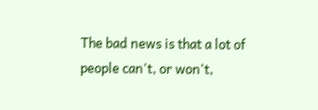The bad news is that a lot of people can't, or won't,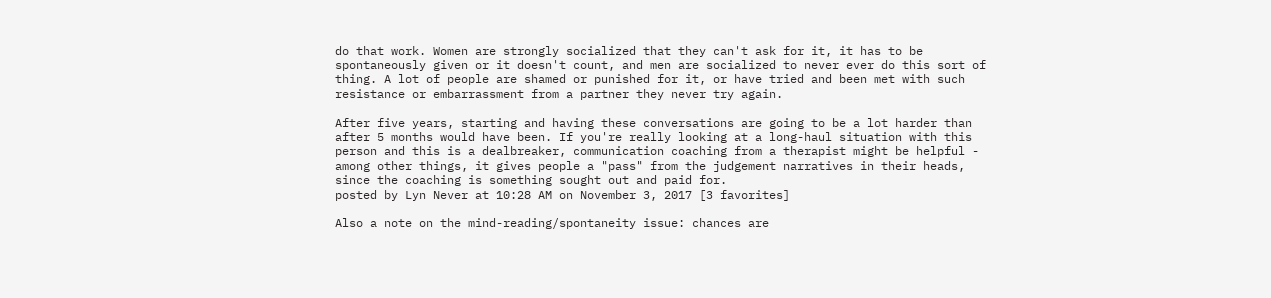do that work. Women are strongly socialized that they can't ask for it, it has to be spontaneously given or it doesn't count, and men are socialized to never ever do this sort of thing. A lot of people are shamed or punished for it, or have tried and been met with such resistance or embarrassment from a partner they never try again.

After five years, starting and having these conversations are going to be a lot harder than after 5 months would have been. If you're really looking at a long-haul situation with this person and this is a dealbreaker, communication coaching from a therapist might be helpful - among other things, it gives people a "pass" from the judgement narratives in their heads, since the coaching is something sought out and paid for.
posted by Lyn Never at 10:28 AM on November 3, 2017 [3 favorites]

Also a note on the mind-reading/spontaneity issue: chances are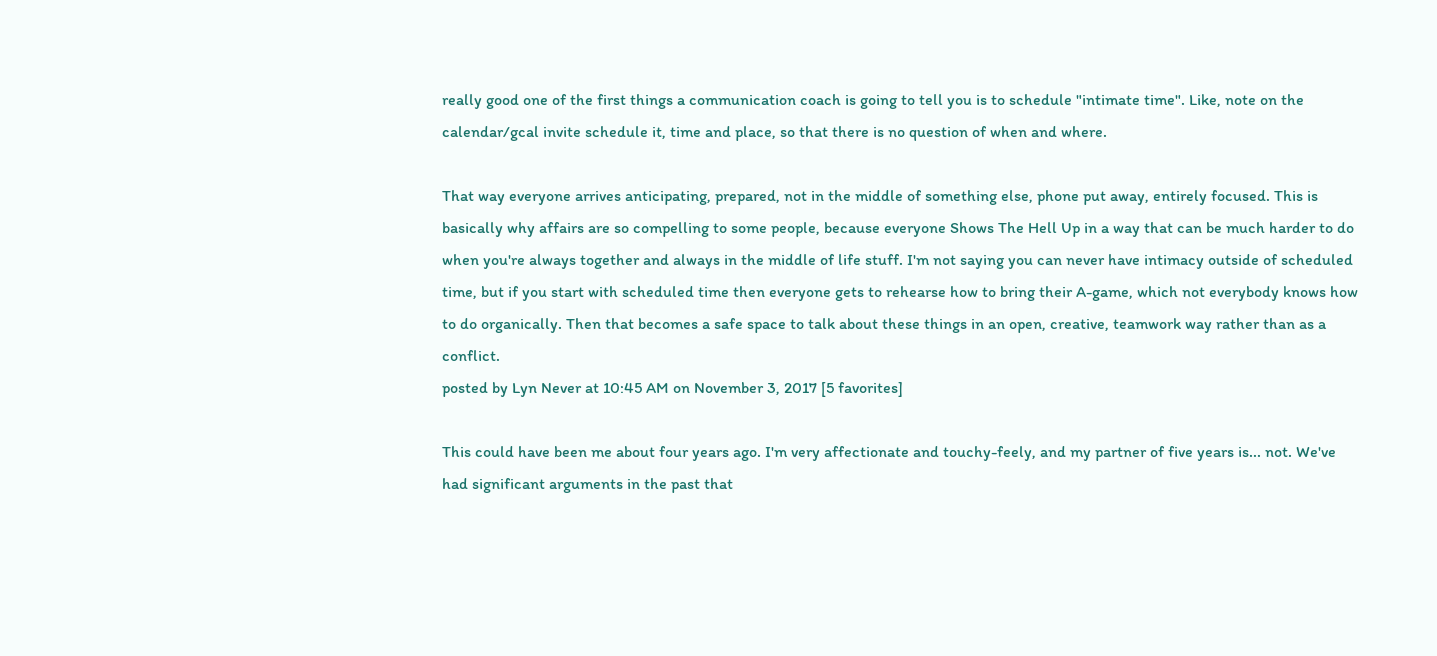really good one of the first things a communication coach is going to tell you is to schedule "intimate time". Like, note on the calendar/gcal invite schedule it, time and place, so that there is no question of when and where.

That way everyone arrives anticipating, prepared, not in the middle of something else, phone put away, entirely focused. This is basically why affairs are so compelling to some people, because everyone Shows The Hell Up in a way that can be much harder to do when you're always together and always in the middle of life stuff. I'm not saying you can never have intimacy outside of scheduled time, but if you start with scheduled time then everyone gets to rehearse how to bring their A-game, which not everybody knows how to do organically. Then that becomes a safe space to talk about these things in an open, creative, teamwork way rather than as a conflict.
posted by Lyn Never at 10:45 AM on November 3, 2017 [5 favorites]

This could have been me about four years ago. I'm very affectionate and touchy-feely, and my partner of five years is... not. We've had significant arguments in the past that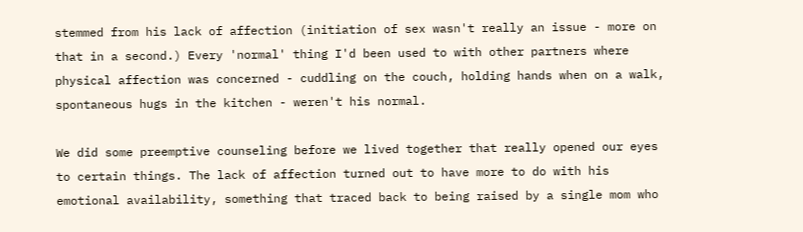stemmed from his lack of affection (initiation of sex wasn't really an issue - more on that in a second.) Every 'normal' thing I'd been used to with other partners where physical affection was concerned - cuddling on the couch, holding hands when on a walk, spontaneous hugs in the kitchen - weren't his normal.

We did some preemptive counseling before we lived together that really opened our eyes to certain things. The lack of affection turned out to have more to do with his emotional availability, something that traced back to being raised by a single mom who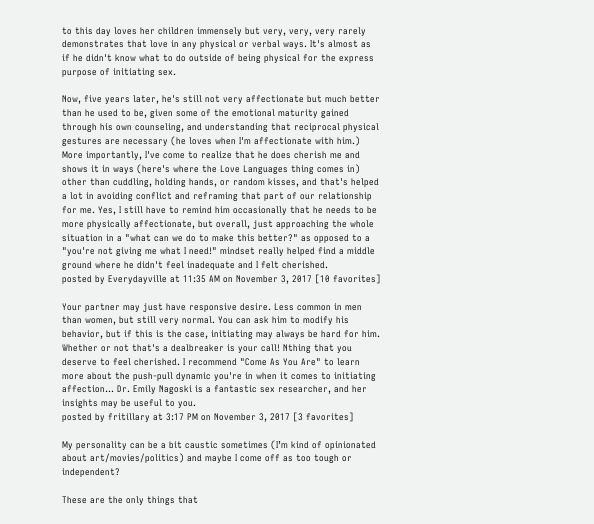to this day loves her children immensely but very, very, very rarely demonstrates that love in any physical or verbal ways. It's almost as if he didn't know what to do outside of being physical for the express purpose of initiating sex.

Now, five years later, he's still not very affectionate but much better than he used to be, given some of the emotional maturity gained through his own counseling, and understanding that reciprocal physical gestures are necessary (he loves when I'm affectionate with him.) More importantly, I've come to realize that he does cherish me and shows it in ways (here's where the Love Languages thing comes in) other than cuddling, holding hands, or random kisses, and that's helped a lot in avoiding conflict and reframing that part of our relationship for me. Yes, I still have to remind him occasionally that he needs to be more physically affectionate, but overall, just approaching the whole situation in a "what can we do to make this better?" as opposed to a "you're not giving me what I need!" mindset really helped find a middle ground where he didn't feel inadequate and I felt cherished.
posted by Everydayville at 11:35 AM on November 3, 2017 [10 favorites]

Your partner may just have responsive desire. Less common in men than women, but still very normal. You can ask him to modify his behavior, but if this is the case, initiating may always be hard for him. Whether or not that's a dealbreaker is your call! Nthing that you deserve to feel cherished. I recommend "Come As You Are" to learn more about the push-pull dynamic you're in when it comes to initiating affection... Dr. Emily Nagoski is a fantastic sex researcher, and her insights may be useful to you.
posted by fritillary at 3:17 PM on November 3, 2017 [3 favorites]

My personality can be a bit caustic sometimes (I’m kind of opinionated about art/movies/politics) and maybe I come off as too tough or independent?

These are the only things that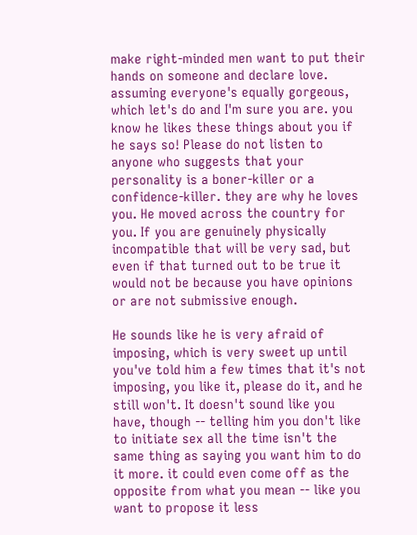make right-minded men want to put their hands on someone and declare love. assuming everyone's equally gorgeous, which let's do and I'm sure you are. you know he likes these things about you if he says so! Please do not listen to anyone who suggests that your personality is a boner-killer or a confidence-killer. they are why he loves you. He moved across the country for you. If you are genuinely physically incompatible that will be very sad, but even if that turned out to be true it would not be because you have opinions or are not submissive enough.

He sounds like he is very afraid of imposing, which is very sweet up until you've told him a few times that it's not imposing, you like it, please do it, and he still won't. It doesn't sound like you have, though -- telling him you don't like to initiate sex all the time isn't the same thing as saying you want him to do it more. it could even come off as the opposite from what you mean -- like you want to propose it less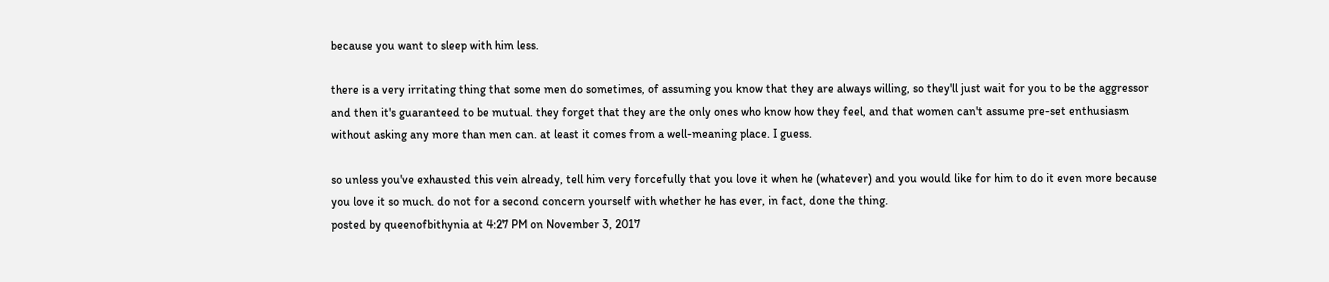because you want to sleep with him less.

there is a very irritating thing that some men do sometimes, of assuming you know that they are always willing, so they'll just wait for you to be the aggressor and then it's guaranteed to be mutual. they forget that they are the only ones who know how they feel, and that women can't assume pre-set enthusiasm without asking any more than men can. at least it comes from a well-meaning place. I guess.

so unless you've exhausted this vein already, tell him very forcefully that you love it when he (whatever) and you would like for him to do it even more because you love it so much. do not for a second concern yourself with whether he has ever, in fact, done the thing.
posted by queenofbithynia at 4:27 PM on November 3, 2017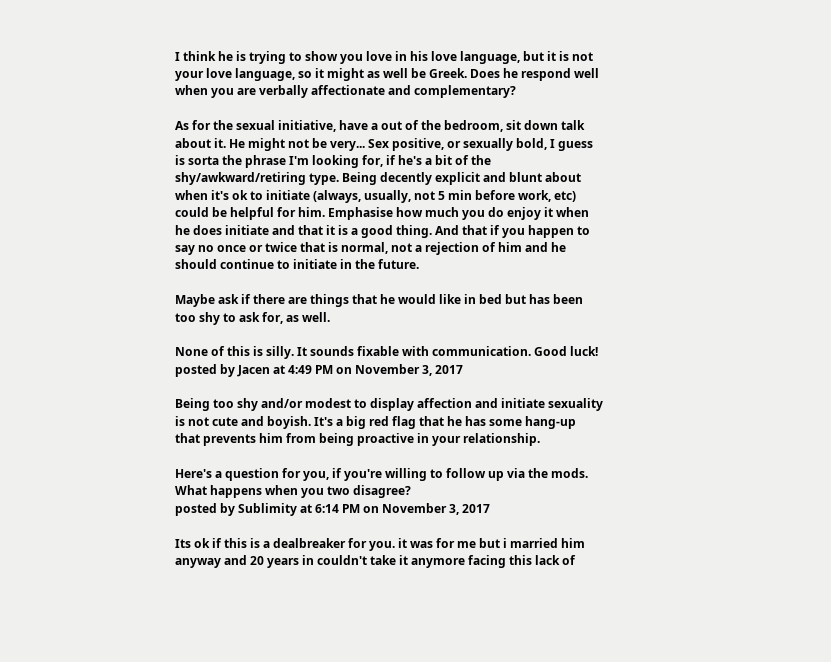I think he is trying to show you love in his love language, but it is not your love language, so it might as well be Greek. Does he respond well when you are verbally affectionate and complementary?

As for the sexual initiative, have a out of the bedroom, sit down talk about it. He might not be very... Sex positive, or sexually bold, I guess is sorta the phrase I'm looking for, if he's a bit of the shy/awkward/retiring type. Being decently explicit and blunt about when it's ok to initiate (always, usually, not 5 min before work, etc) could be helpful for him. Emphasise how much you do enjoy it when he does initiate and that it is a good thing. And that if you happen to say no once or twice that is normal, not a rejection of him and he should continue to initiate in the future.

Maybe ask if there are things that he would like in bed but has been too shy to ask for, as well.

None of this is silly. It sounds fixable with communication. Good luck!
posted by Jacen at 4:49 PM on November 3, 2017

Being too shy and/or modest to display affection and initiate sexuality is not cute and boyish. It's a big red flag that he has some hang-up that prevents him from being proactive in your relationship.

Here's a question for you, if you're willing to follow up via the mods. What happens when you two disagree?
posted by Sublimity at 6:14 PM on November 3, 2017

Its ok if this is a dealbreaker for you. it was for me but i married him anyway and 20 years in couldn't take it anymore facing this lack of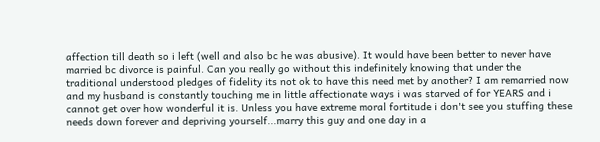affection till death so i left (well and also bc he was abusive). It would have been better to never have married bc divorce is painful. Can you really go without this indefinitely knowing that under the traditional understood pledges of fidelity its not ok to have this need met by another? I am remarried now and my husband is constantly touching me in little affectionate ways i was starved of for YEARS and i cannot get over how wonderful it is. Unless you have extreme moral fortitude i don't see you stuffing these needs down forever and depriving yourself...marry this guy and one day in a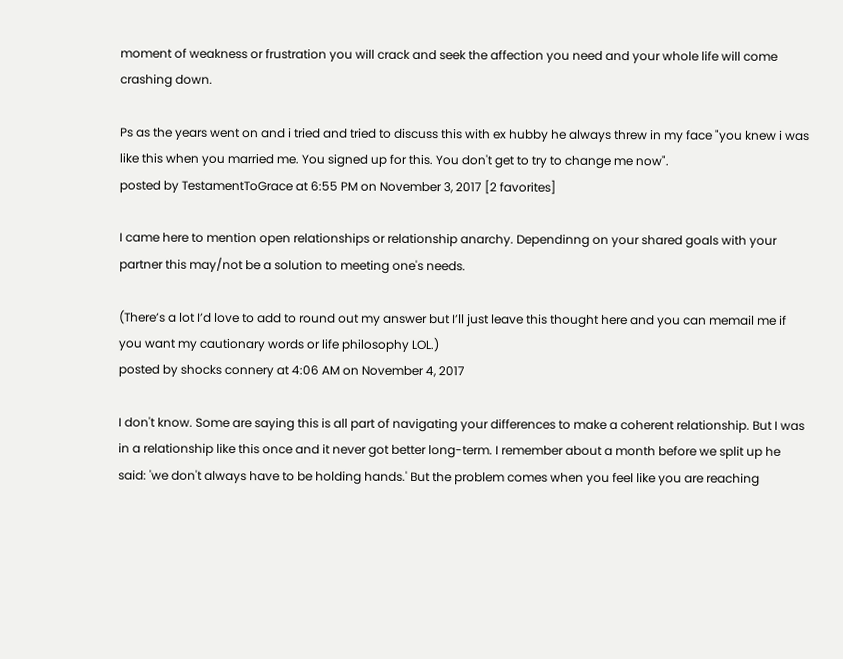moment of weakness or frustration you will crack and seek the affection you need and your whole life will come crashing down.

Ps as the years went on and i tried and tried to discuss this with ex hubby he always threw in my face "you knew i was like this when you married me. You signed up for this. You don't get to try to change me now".
posted by TestamentToGrace at 6:55 PM on November 3, 2017 [2 favorites]

I came here to mention open relationships or relationship anarchy. Dependinng on your shared goals with your partner this may/not be a solution to meeting one's needs.

(There’s a lot I’d love to add to round out my answer but I’ll just leave this thought here and you can memail me if you want my cautionary words or life philosophy LOL.)
posted by shocks connery at 4:06 AM on November 4, 2017

I don't know. Some are saying this is all part of navigating your differences to make a coherent relationship. But I was in a relationship like this once and it never got better long-term. I remember about a month before we split up he said: 'we don't always have to be holding hands.' But the problem comes when you feel like you are reaching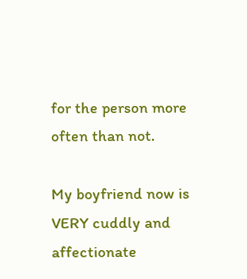for the person more often than not.

My boyfriend now is VERY cuddly and affectionate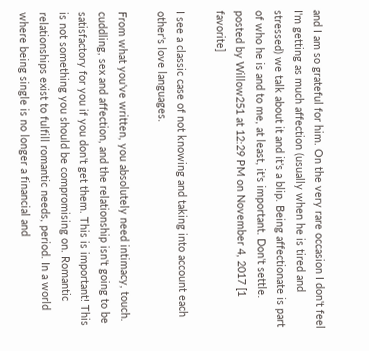and I am so grateful for him. On the very rare occasion I don't feel I'm getting as much affection (usually when he is tired and stressed) we talk about it and it's a blip. Being affectionate is part of who he is and to me, at least, it's important. Don't settle.
posted by Willow251 at 12:29 PM on November 4, 2017 [1 favorite]

I see a classic case of not knowing and taking into account each other's love languages.

From what you've written, you absolutely need intimacy, touch. cuddling, sex and affection, and the relationship isn't going to be satisfactory for you if you don't get them. This is important! This is not something you should be compromising on. Romantic relationships exist to fulfill romantic needs, period. In a world where being single is no longer a financial and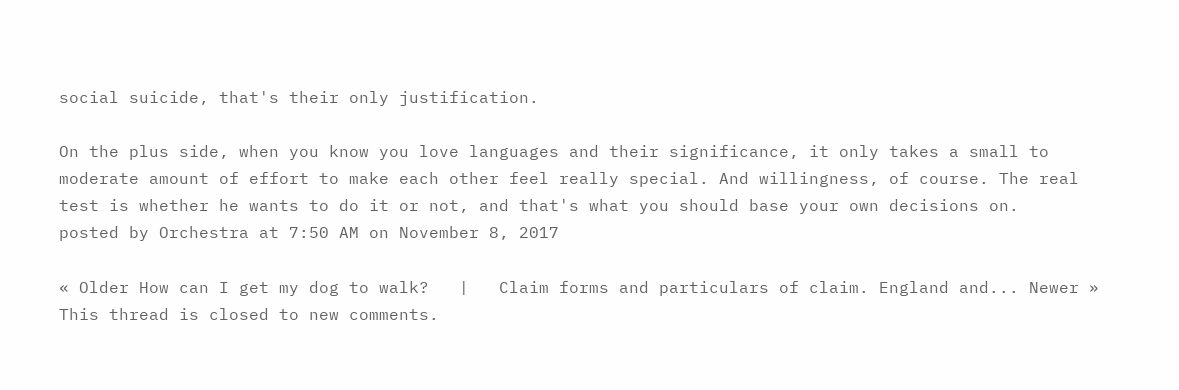social suicide, that's their only justification.

On the plus side, when you know you love languages and their significance, it only takes a small to moderate amount of effort to make each other feel really special. And willingness, of course. The real test is whether he wants to do it or not, and that's what you should base your own decisions on.
posted by Orchestra at 7:50 AM on November 8, 2017

« Older How can I get my dog to walk?   |   Claim forms and particulars of claim. England and... Newer »
This thread is closed to new comments.